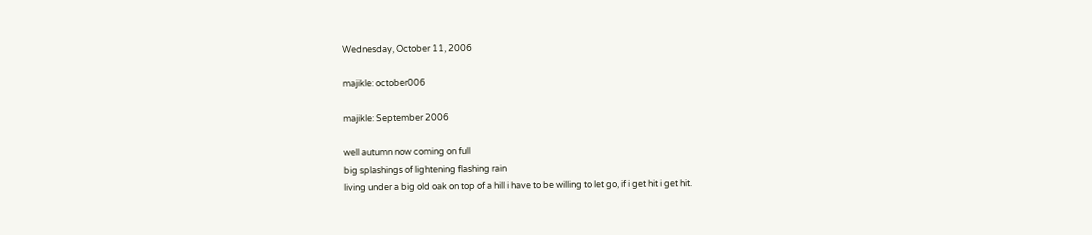Wednesday, October 11, 2006

majikle: october006

majikle: September 2006

well autumn now coming on full
big splashings of lightening flashing rain
living under a big old oak on top of a hill i have to be willing to let go, if i get hit i get hit.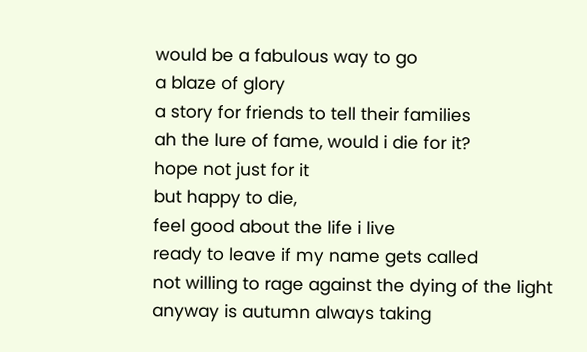would be a fabulous way to go
a blaze of glory
a story for friends to tell their families
ah the lure of fame, would i die for it?
hope not just for it
but happy to die,
feel good about the life i live
ready to leave if my name gets called
not willing to rage against the dying of the light
anyway is autumn always taking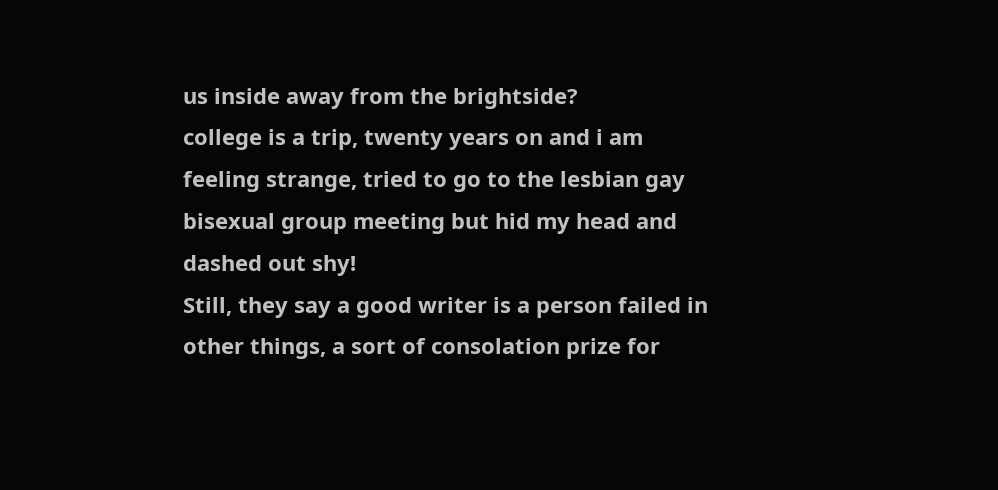us inside away from the brightside?
college is a trip, twenty years on and i am feeling strange, tried to go to the lesbian gay bisexual group meeting but hid my head and dashed out shy!
Still, they say a good writer is a person failed in other things, a sort of consolation prize for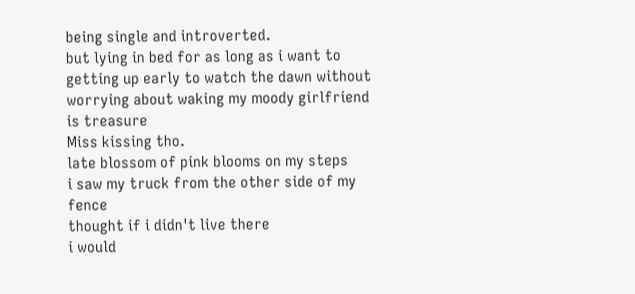being single and introverted.
but lying in bed for as long as i want to getting up early to watch the dawn without worrying about waking my moody girlfriend is treasure
Miss kissing tho.
late blossom of pink blooms on my steps
i saw my truck from the other side of my fence
thought if i didn't live there
i would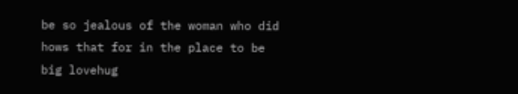be so jealous of the woman who did
hows that for in the place to be
big lovehug